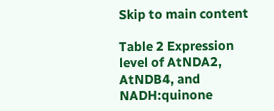Skip to main content

Table 2 Expression level of AtNDA2, AtNDB4, and NADH:quinone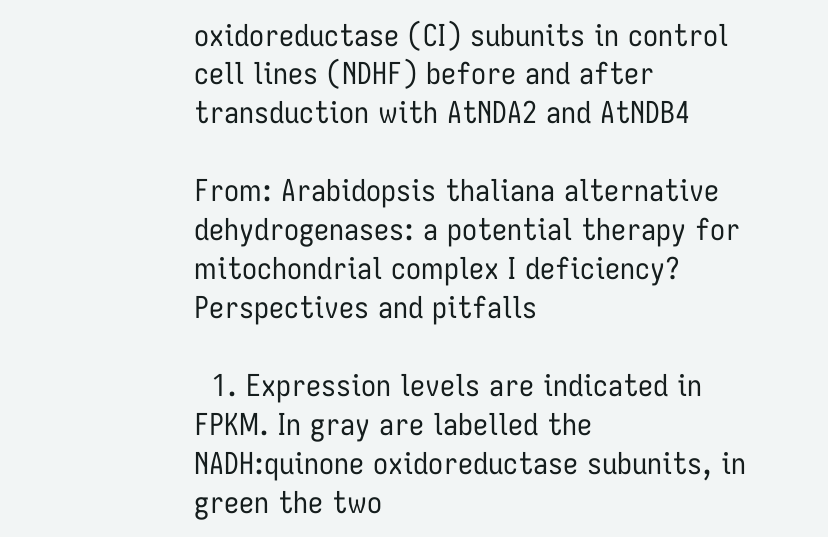oxidoreductase (CI) subunits in control cell lines (NDHF) before and after transduction with AtNDA2 and AtNDB4

From: Arabidopsis thaliana alternative dehydrogenases: a potential therapy for mitochondrial complex I deficiency? Perspectives and pitfalls

  1. Expression levels are indicated in FPKM. In gray are labelled the NADH:quinone oxidoreductase subunits, in green the two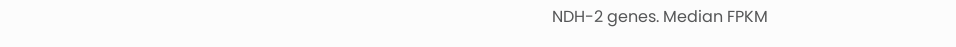NDH-2 genes. Median FPKM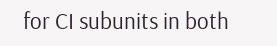for CI subunits in both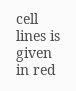cell lines is given in red